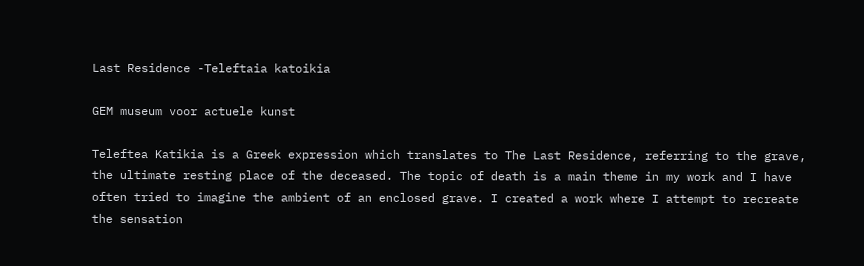Last Residence -Teleftaia katoikia

GEM museum voor actuele kunst

Teleftea Katikia is a Greek expression which translates to The Last Residence, referring to the grave, the ultimate resting place of the deceased. The topic of death is a main theme in my work and I have often tried to imagine the ambient of an enclosed grave. I created a work where I attempt to recreate the sensation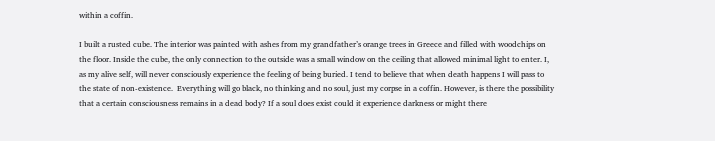within a coffin.

I built a rusted cube. The interior was painted with ashes from my grandfather’s orange trees in Greece and filled with woodchips on the floor. Inside the cube, the only connection to the outside was a small window on the ceiling that allowed minimal light to enter. I, as my alive self, will never consciously experience the feeling of being buried. I tend to believe that when death happens I will pass to the state of non-existence.  Everything will go black, no thinking and no soul, just my corpse in a coffin. However, is there the possibility that a certain consciousness remains in a dead body? If a soul does exist could it experience darkness or might there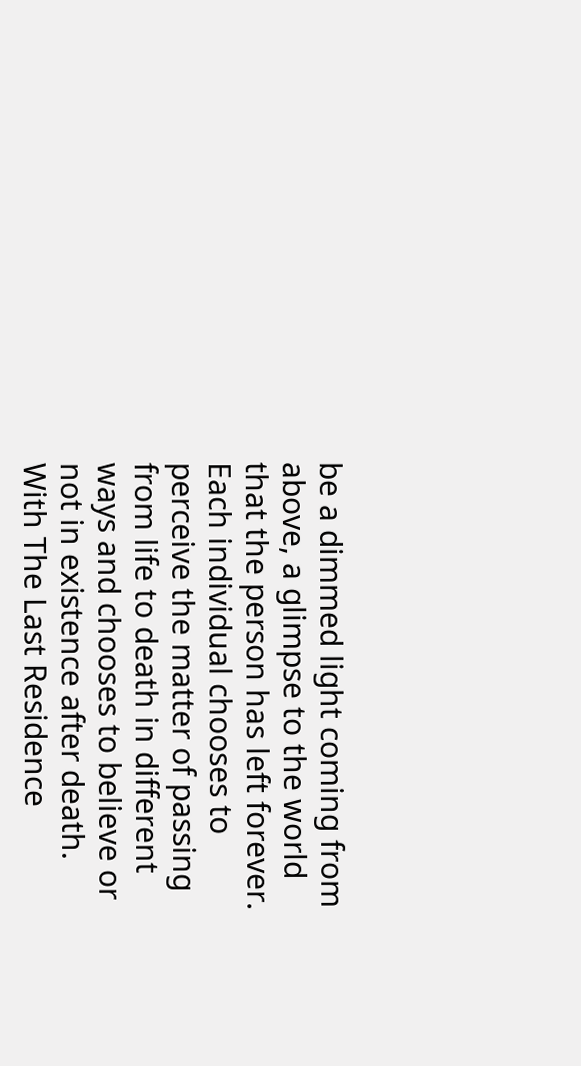be a dimmed light coming from above, a glimpse to the world that the person has left forever. Each individual chooses to perceive the matter of passing from life to death in different ways and chooses to believe or not in existence after death. With The Last Residence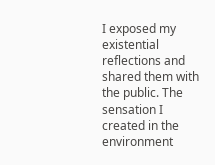I exposed my existential reflections and shared them with the public. The sensation I created in the environment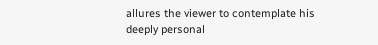allures the viewer to contemplate his deeply personal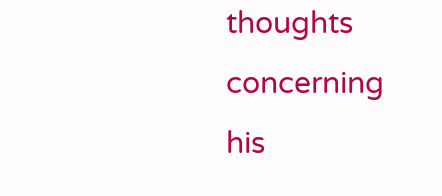thoughts concerning his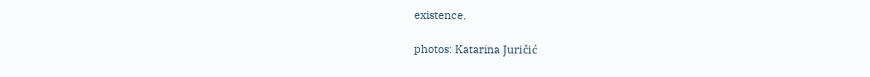existence.

photos: Katarina Juričić